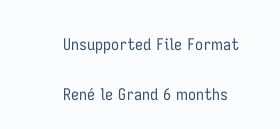Unsupported File Format

René le Grand 6 months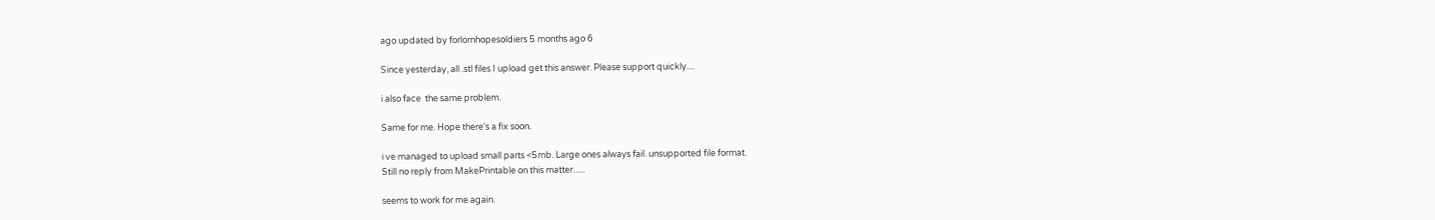ago updated by forlornhopesoldiers 5 months ago 6

Since yesterday, all .stl files I upload get this answer. Please support quickly....

i also face  the same problem.

Same for me. Hope there's a fix soon.

i ve managed to upload small parts <5mb. Large ones always fail. unsupported file format.
Still no reply from MakePrintable on this matter......

seems to work for me again.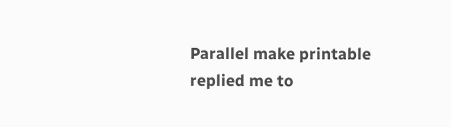Parallel make printable replied me to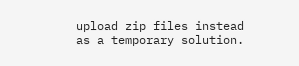upload zip files instead as a temporary solution.